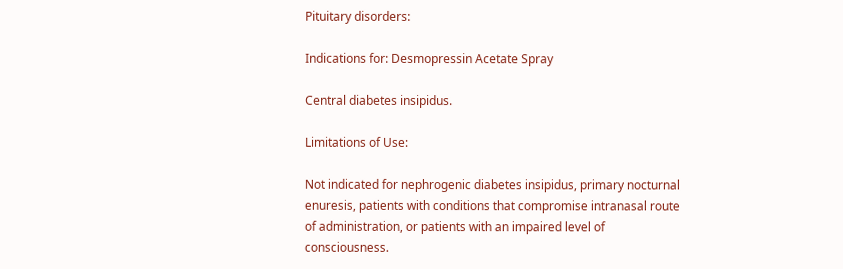Pituitary disorders:

Indications for: Desmopressin Acetate Spray

Central diabetes insipidus.

Limitations of Use:

Not indicated for nephrogenic diabetes insipidus, primary nocturnal enuresis, patients with conditions that compromise intranasal route of administration, or patients with an impaired level of consciousness.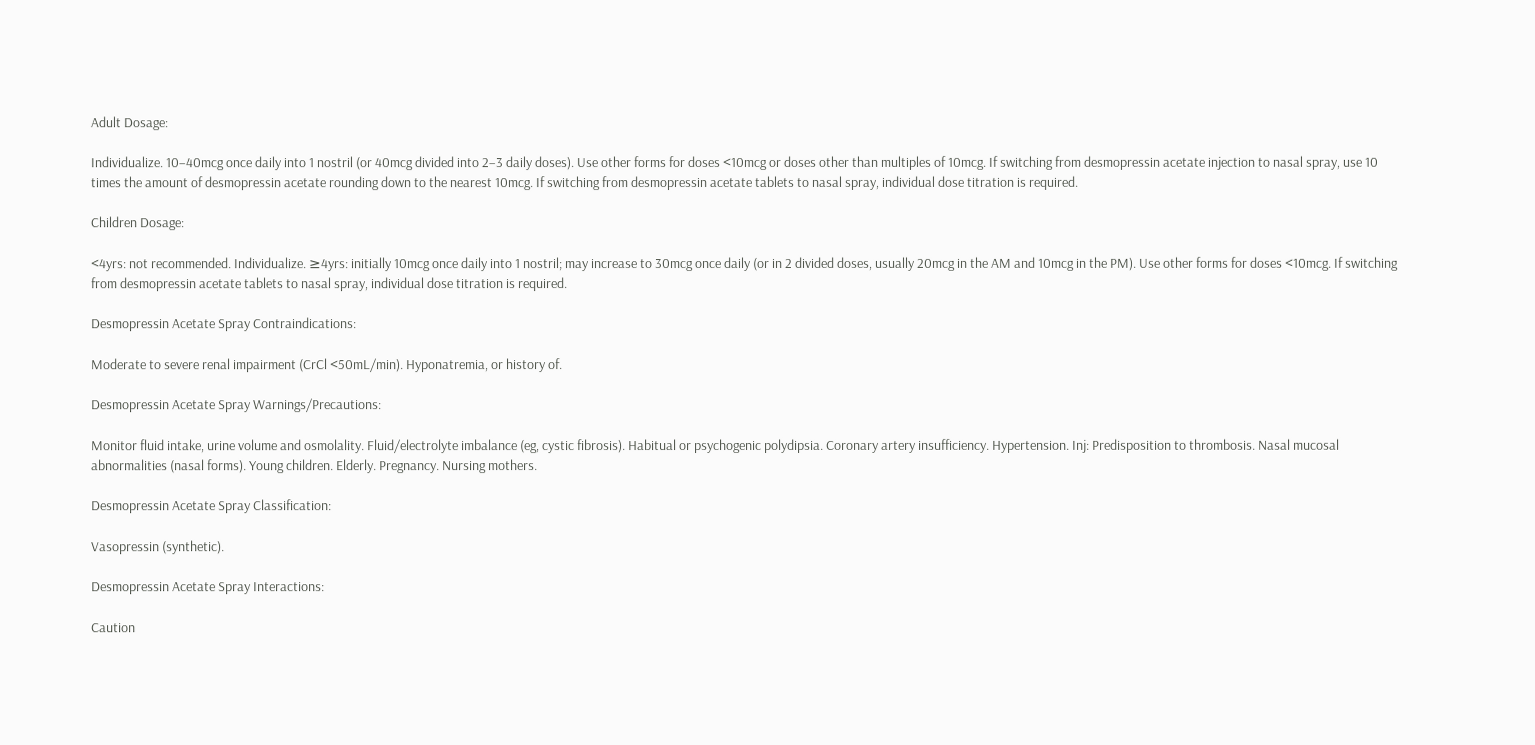Adult Dosage:

Individualize. 10–40mcg once daily into 1 nostril (or 40mcg divided into 2–3 daily doses). Use other forms for doses <10mcg or doses other than multiples of 10mcg. If switching from desmopressin acetate injection to nasal spray, use 10 times the amount of desmopressin acetate rounding down to the nearest 10mcg. If switching from desmopressin acetate tablets to nasal spray, individual dose titration is required.

Children Dosage:

<4yrs: not recommended. Individualize. ≥4yrs: initially 10mcg once daily into 1 nostril; may increase to 30mcg once daily (or in 2 divided doses, usually 20mcg in the AM and 10mcg in the PM). Use other forms for doses <10mcg. If switching from desmopressin acetate tablets to nasal spray, individual dose titration is required.

Desmopressin Acetate Spray Contraindications:

Moderate to severe renal impairment (CrCl <50mL/min). Hyponatremia, or history of.

Desmopressin Acetate Spray Warnings/Precautions:

Monitor fluid intake, urine volume and osmolality. Fluid/electrolyte imbalance (eg, cystic fibrosis). Habitual or psychogenic polydipsia. Coronary artery insufficiency. Hypertension. Inj: Predisposition to thrombosis. Nasal mucosal abnormalities (nasal forms). Young children. Elderly. Pregnancy. Nursing mothers.

Desmopressin Acetate Spray Classification:

Vasopressin (synthetic).

Desmopressin Acetate Spray Interactions:

Caution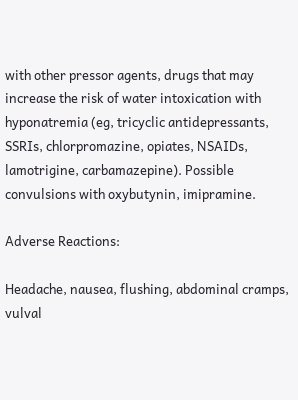with other pressor agents, drugs that may increase the risk of water intoxication with hyponatremia (eg, tricyclic antidepressants, SSRIs, chlorpromazine, opiates, NSAIDs, lamotrigine, carbamazepine). Possible convulsions with oxybutynin, imipramine.

Adverse Reactions:

Headache, nausea, flushing, abdominal cramps, vulval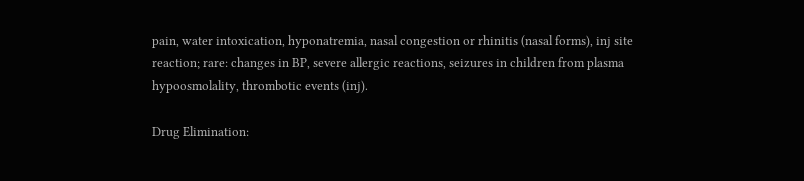pain, water intoxication, hyponatremia, nasal congestion or rhinitis (nasal forms), inj site reaction; rare: changes in BP, severe allergic reactions, seizures in children from plasma hypoosmolality, thrombotic events (inj).

Drug Elimination: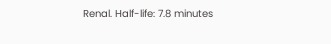Renal. Half-life: 7.8 minutes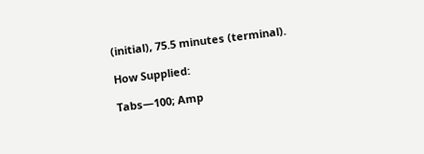(initial), 75.5 minutes (terminal).

How Supplied:

Tabs—100; Amp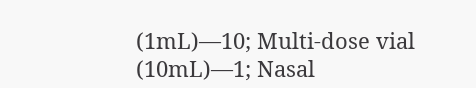(1mL)—10; Multi-dose vial (10mL)—1; Nasal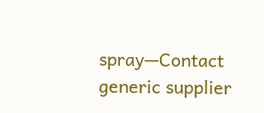spray—Contact generic supplier